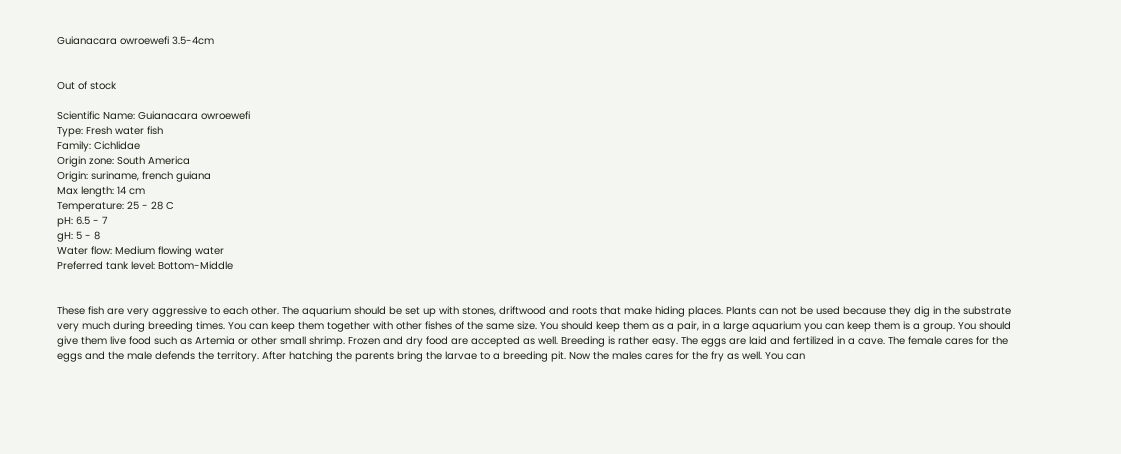Guianacara owroewefi 3.5-4cm


Out of stock

Scientific Name: Guianacara owroewefi
Type: Fresh water fish
Family: Cichlidae
Origin zone: South America
Origin: suriname, french guiana
Max length: 14 cm
Temperature: 25 - 28 C
pH: 6.5 - 7
gH: 5 - 8
Water flow: Medium flowing water
Preferred tank level: Bottom-Middle


These fish are very aggressive to each other. The aquarium should be set up with stones, driftwood and roots that make hiding places. Plants can not be used because they dig in the substrate very much during breeding times. You can keep them together with other fishes of the same size. You should keep them as a pair, in a large aquarium you can keep them is a group. You should give them live food such as Artemia or other small shrimp. Frozen and dry food are accepted as well. Breeding is rather easy. The eggs are laid and fertilized in a cave. The female cares for the eggs and the male defends the territory. After hatching the parents bring the larvae to a breeding pit. Now the males cares for the fry as well. You can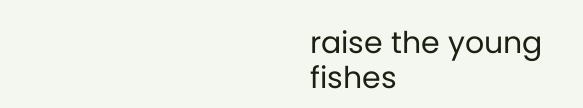raise the young fishes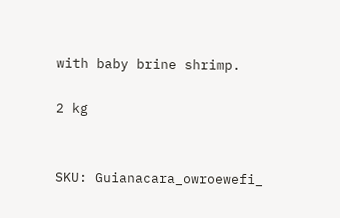with baby brine shrimp.

2 kg


SKU: Guianacara_owroewefi_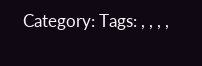Category: Tags: , , , ,